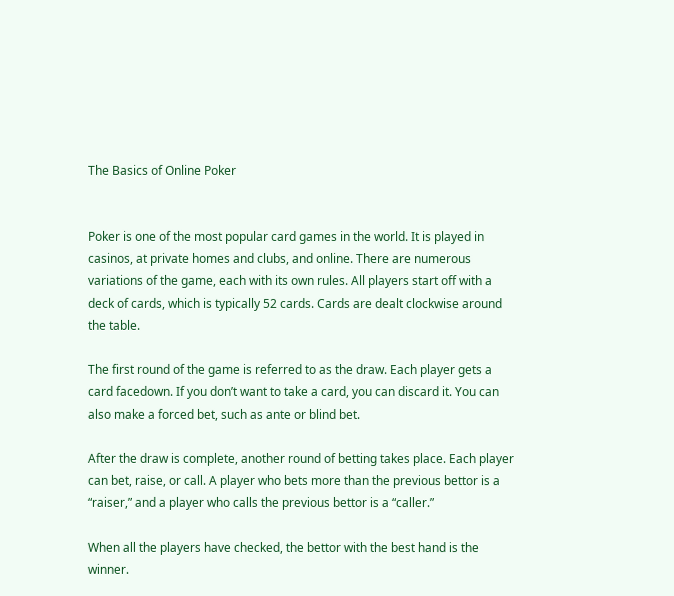The Basics of Online Poker


Poker is one of the most popular card games in the world. It is played in casinos, at private homes and clubs, and online. There are numerous variations of the game, each with its own rules. All players start off with a deck of cards, which is typically 52 cards. Cards are dealt clockwise around the table.

The first round of the game is referred to as the draw. Each player gets a card facedown. If you don’t want to take a card, you can discard it. You can also make a forced bet, such as ante or blind bet.

After the draw is complete, another round of betting takes place. Each player can bet, raise, or call. A player who bets more than the previous bettor is a “raiser,” and a player who calls the previous bettor is a “caller.”

When all the players have checked, the bettor with the best hand is the winner.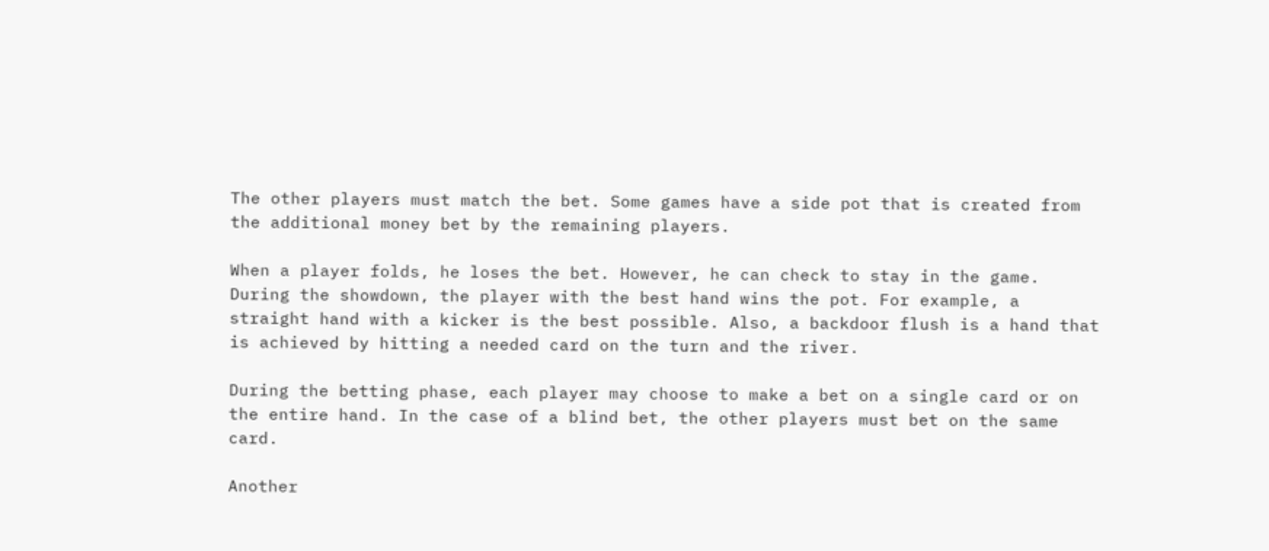The other players must match the bet. Some games have a side pot that is created from the additional money bet by the remaining players.

When a player folds, he loses the bet. However, he can check to stay in the game. During the showdown, the player with the best hand wins the pot. For example, a straight hand with a kicker is the best possible. Also, a backdoor flush is a hand that is achieved by hitting a needed card on the turn and the river.

During the betting phase, each player may choose to make a bet on a single card or on the entire hand. In the case of a blind bet, the other players must bet on the same card.

Another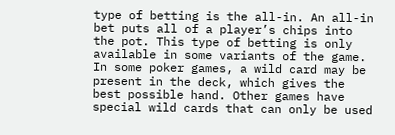type of betting is the all-in. An all-in bet puts all of a player’s chips into the pot. This type of betting is only available in some variants of the game. In some poker games, a wild card may be present in the deck, which gives the best possible hand. Other games have special wild cards that can only be used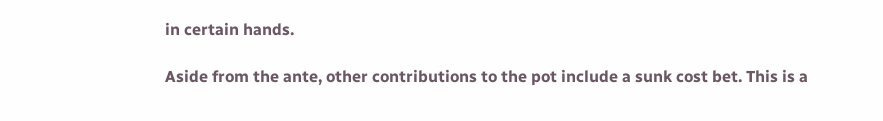in certain hands.

Aside from the ante, other contributions to the pot include a sunk cost bet. This is a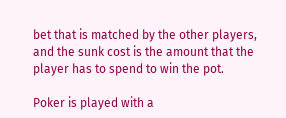bet that is matched by the other players, and the sunk cost is the amount that the player has to spend to win the pot.

Poker is played with a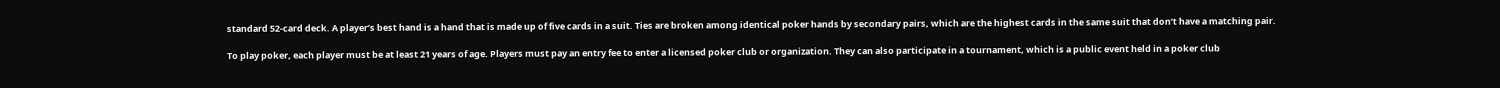standard 52-card deck. A player’s best hand is a hand that is made up of five cards in a suit. Ties are broken among identical poker hands by secondary pairs, which are the highest cards in the same suit that don’t have a matching pair.

To play poker, each player must be at least 21 years of age. Players must pay an entry fee to enter a licensed poker club or organization. They can also participate in a tournament, which is a public event held in a poker club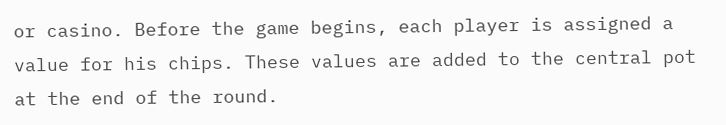or casino. Before the game begins, each player is assigned a value for his chips. These values are added to the central pot at the end of the round.